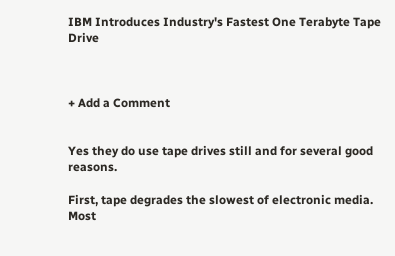IBM Introduces Industry's Fastest One Terabyte Tape Drive



+ Add a Comment


Yes they do use tape drives still and for several good reasons.

First, tape degrades the slowest of electronic media. Most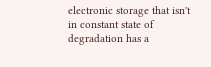electronic storage that isn't in constant state of degradation has a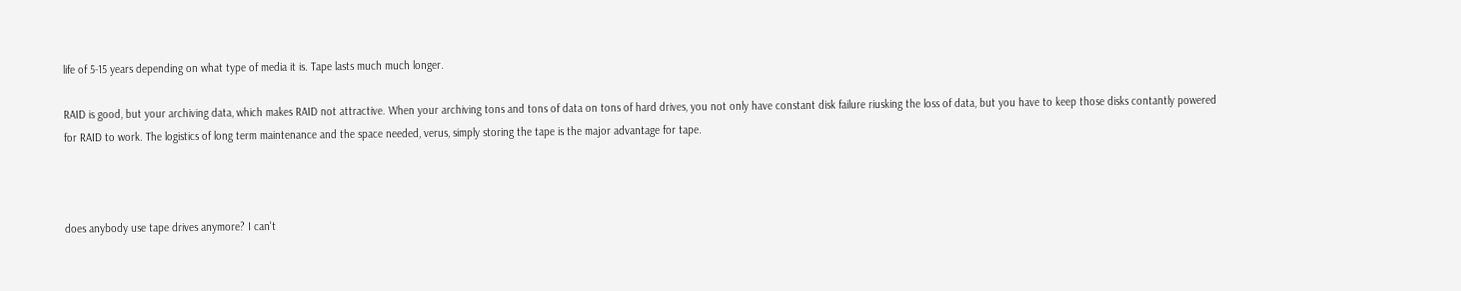life of 5-15 years depending on what type of media it is. Tape lasts much much longer.

RAID is good, but your archiving data, which makes RAID not attractive. When your archiving tons and tons of data on tons of hard drives, you not only have constant disk failure riusking the loss of data, but you have to keep those disks contantly powered for RAID to work. The logistics of long term maintenance and the space needed, verus, simply storing the tape is the major advantage for tape.



does anybody use tape drives anymore? I can't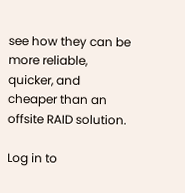see how they can be more reliable, quicker, and cheaper than an offsite RAID solution.

Log in to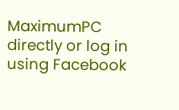MaximumPC directly or log in using Facebook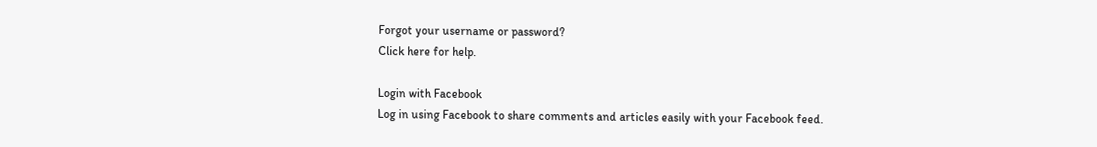Forgot your username or password?
Click here for help.

Login with Facebook
Log in using Facebook to share comments and articles easily with your Facebook feed.